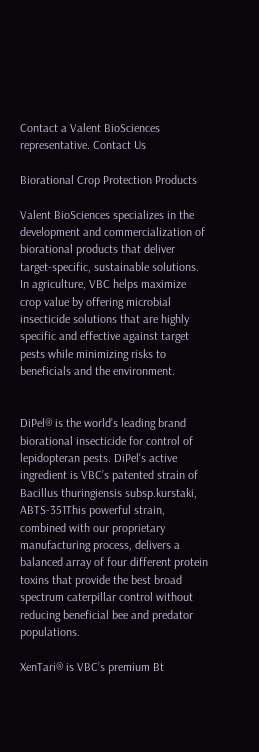Contact a Valent BioSciences representative. Contact Us

Biorational Crop Protection Products

Valent BioSciences specializes in the development and commercialization of biorational products that deliver target-specific, sustainable solutions. In agriculture, VBC helps maximize crop value by offering microbial insecticide solutions that are highly specific and effective against target pests while minimizing risks to beneficials and the environment.


DiPel® is the world’s leading brand biorational insecticide for control of lepidopteran pests. DiPel‘s active ingredient is VBC’s patented strain of Bacillus thuringiensis subsp.kurstaki, ABTS-351This powerful strain, combined with our proprietary manufacturing process, delivers a balanced array of four different protein toxins that provide the best broad spectrum caterpillar control without reducing beneficial bee and predator populations.

XenTari® is VBC’s premium Bt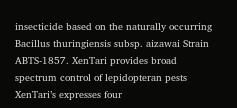insecticide based on the naturally occurring Bacillus thuringiensis subsp. aizawai Strain ABTS-1857. XenTari provides broad spectrum control of lepidopteran pests XenTari’s expresses four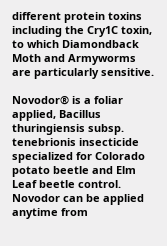different protein toxins including the Cry1C toxin, to which Diamondback Moth and Armyworms are particularly sensitive.

Novodor® is a foliar applied, Bacillus thuringiensis subsp. tenebrionis insecticide specialized for Colorado potato beetle and Elm Leaf beetle control. Novodor can be applied anytime from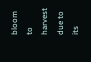bloom to harvest due to its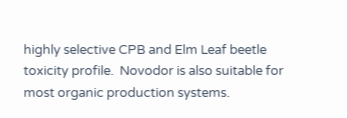highly selective CPB and Elm Leaf beetle toxicity profile.  Novodor is also suitable for most organic production systems.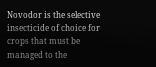Novodor is the selective insecticide of choice for crops that must be managed to the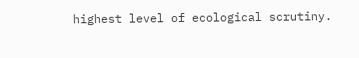highest level of ecological scrutiny.